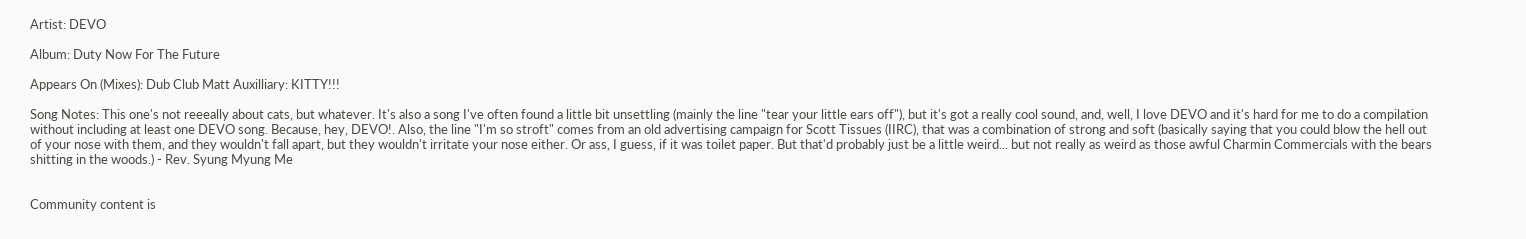Artist: DEVO

Album: Duty Now For The Future

Appears On (Mixes): Dub Club Matt Auxilliary: KITTY!!!

Song Notes: This one's not reeeally about cats, but whatever. It's also a song I've often found a little bit unsettling (mainly the line "tear your little ears off"), but it's got a really cool sound, and, well, I love DEVO and it's hard for me to do a compilation without including at least one DEVO song. Because, hey, DEVO!. Also, the line "I'm so stroft" comes from an old advertising campaign for Scott Tissues (IIRC), that was a combination of strong and soft (basically saying that you could blow the hell out of your nose with them, and they wouldn't fall apart, but they wouldn't irritate your nose either. Or ass, I guess, if it was toilet paper. But that'd probably just be a little weird... but not really as weird as those awful Charmin Commercials with the bears shitting in the woods.) - Rev. Syung Myung Me


Community content is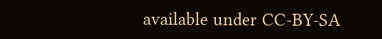available under CC-BY-SA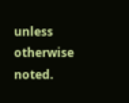unless otherwise noted.